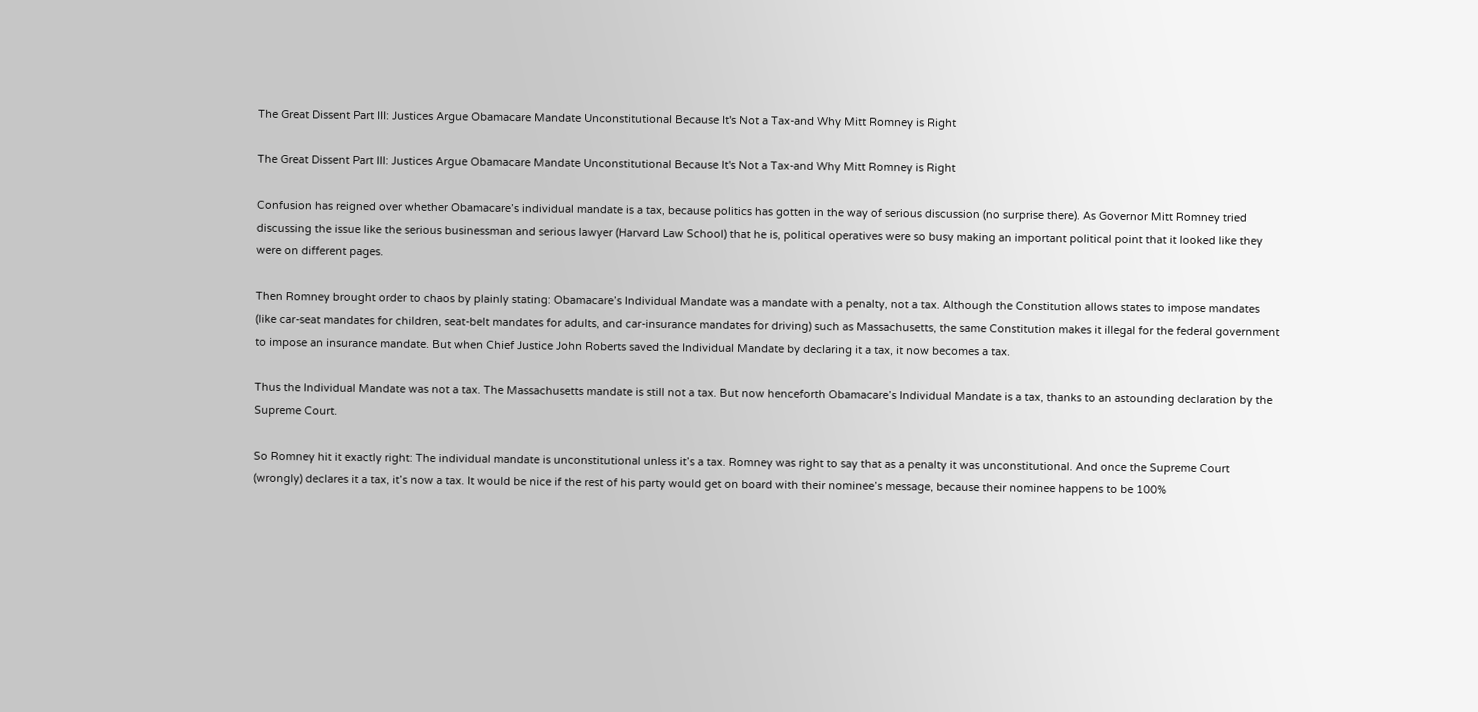The Great Dissent Part III: Justices Argue Obamacare Mandate Unconstitutional Because It's Not a Tax-and Why Mitt Romney is Right

The Great Dissent Part III: Justices Argue Obamacare Mandate Unconstitutional Because It's Not a Tax-and Why Mitt Romney is Right

Confusion has reigned over whether Obamacare’s individual mandate is a tax, because politics has gotten in the way of serious discussion (no surprise there). As Governor Mitt Romney tried discussing the issue like the serious businessman and serious lawyer (Harvard Law School) that he is, political operatives were so busy making an important political point that it looked like they were on different pages.

Then Romney brought order to chaos by plainly stating: Obamacare’s Individual Mandate was a mandate with a penalty, not a tax. Although the Constitution allows states to impose mandates (like car-seat mandates for children, seat-belt mandates for adults, and car-insurance mandates for driving) such as Massachusetts, the same Constitution makes it illegal for the federal government to impose an insurance mandate. But when Chief Justice John Roberts saved the Individual Mandate by declaring it a tax, it now becomes a tax.

Thus the Individual Mandate was not a tax. The Massachusetts mandate is still not a tax. But now henceforth Obamacare’s Individual Mandate is a tax, thanks to an astounding declaration by the Supreme Court.

So Romney hit it exactly right: The individual mandate is unconstitutional unless it’s a tax. Romney was right to say that as a penalty it was unconstitutional. And once the Supreme Court (wrongly) declares it a tax, it’s now a tax. It would be nice if the rest of his party would get on board with their nominee’s message, because their nominee happens to be 100%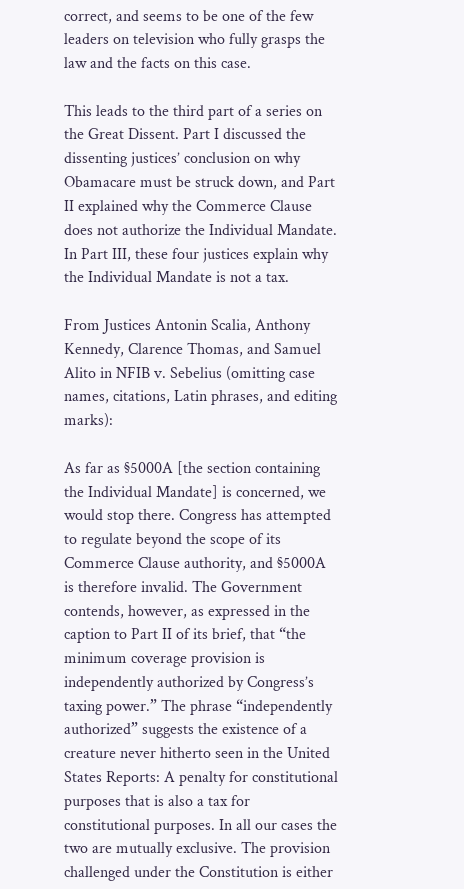correct, and seems to be one of the few leaders on television who fully grasps the law and the facts on this case.

This leads to the third part of a series on the Great Dissent. Part I discussed the dissenting justices’ conclusion on why Obamacare must be struck down, and Part II explained why the Commerce Clause does not authorize the Individual Mandate. In Part III, these four justices explain why the Individual Mandate is not a tax.

From Justices Antonin Scalia, Anthony Kennedy, Clarence Thomas, and Samuel Alito in NFIB v. Sebelius (omitting case names, citations, Latin phrases, and editing marks):

As far as §5000A [the section containing the Individual Mandate] is concerned, we would stop there. Congress has attempted to regulate beyond the scope of its Commerce Clause authority, and §5000A is therefore invalid. The Government contends, however, as expressed in the caption to Part II of its brief, that “the minimum coverage provision is independently authorized by Congress’s taxing power.” The phrase “independently authorized” suggests the existence of a creature never hitherto seen in the United States Reports: A penalty for constitutional purposes that is also a tax for constitutional purposes. In all our cases the two are mutually exclusive. The provision challenged under the Constitution is either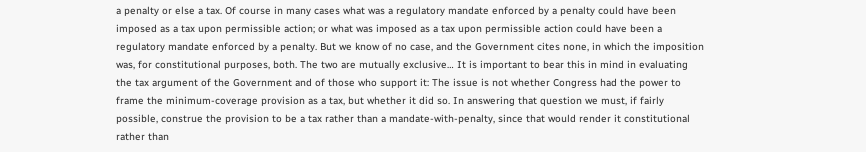a penalty or else a tax. Of course in many cases what was a regulatory mandate enforced by a penalty could have been imposed as a tax upon permissible action; or what was imposed as a tax upon permissible action could have been a regulatory mandate enforced by a penalty. But we know of no case, and the Government cites none, in which the imposition was, for constitutional purposes, both. The two are mutually exclusive… It is important to bear this in mind in evaluating the tax argument of the Government and of those who support it: The issue is not whether Congress had the power to frame the minimum-coverage provision as a tax, but whether it did so. In answering that question we must, if fairly possible, construe the provision to be a tax rather than a mandate-with-penalty, since that would render it constitutional rather than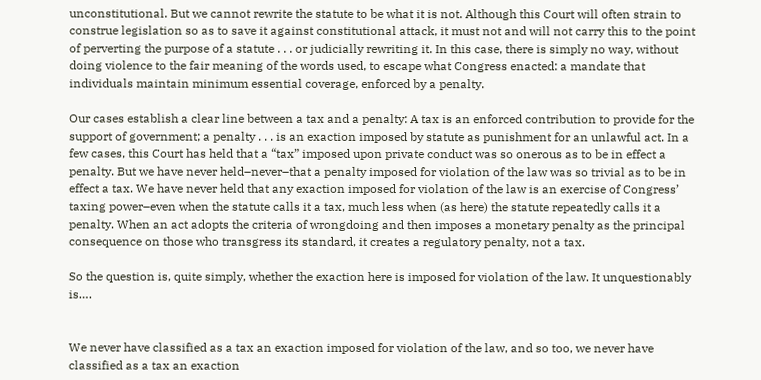unconstitutional. But we cannot rewrite the statute to be what it is not. Although this Court will often strain to construe legislation so as to save it against constitutional attack, it must not and will not carry this to the point of perverting the purpose of a statute . . . or judicially rewriting it. In this case, there is simply no way, without doing violence to the fair meaning of the words used, to escape what Congress enacted: a mandate that individuals maintain minimum essential coverage, enforced by a penalty.

Our cases establish a clear line between a tax and a penalty: A tax is an enforced contribution to provide for the support of government; a penalty . . . is an exaction imposed by statute as punishment for an unlawful act. In a few cases, this Court has held that a “tax” imposed upon private conduct was so onerous as to be in effect a penalty. But we have never held–never–that a penalty imposed for violation of the law was so trivial as to be in effect a tax. We have never held that any exaction imposed for violation of the law is an exercise of Congress’ taxing power–even when the statute calls it a tax, much less when (as here) the statute repeatedly calls it a penalty. When an act adopts the criteria of wrongdoing and then imposes a monetary penalty as the principal consequence on those who transgress its standard, it creates a regulatory penalty, not a tax.

So the question is, quite simply, whether the exaction here is imposed for violation of the law. It unquestionably is….


We never have classified as a tax an exaction imposed for violation of the law, and so too, we never have classified as a tax an exaction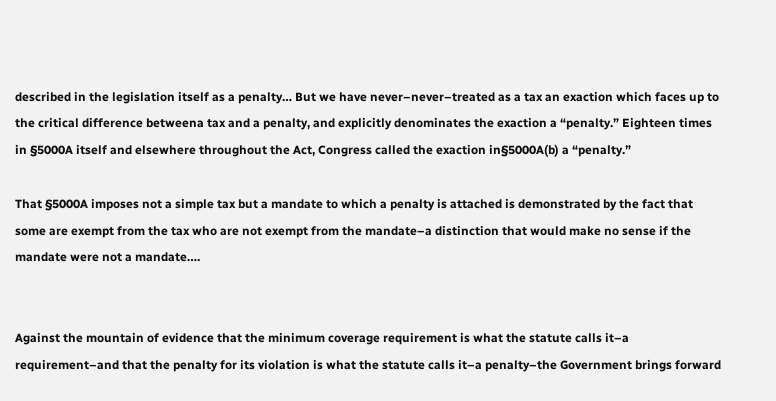described in the legislation itself as a penalty… But we have never–never–treated as a tax an exaction which faces up to the critical difference betweena tax and a penalty, and explicitly denominates the exaction a “penalty.” Eighteen times in §5000A itself and elsewhere throughout the Act, Congress called the exaction in§5000A(b) a “penalty.”

That §5000A imposes not a simple tax but a mandate to which a penalty is attached is demonstrated by the fact that some are exempt from the tax who are not exempt from the mandate–a distinction that would make no sense if the mandate were not a mandate….


Against the mountain of evidence that the minimum coverage requirement is what the statute calls it–a requirement–and that the penalty for its violation is what the statute calls it–a penalty–the Government brings forward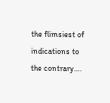the flimsiest of indications to the contrary….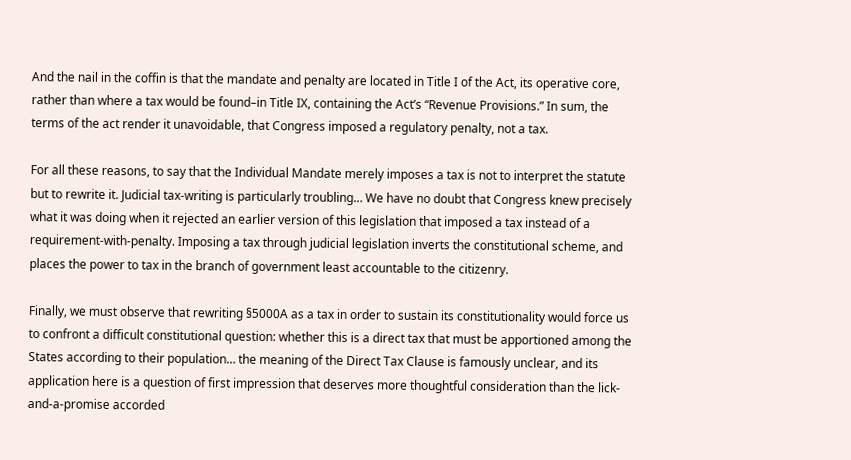And the nail in the coffin is that the mandate and penalty are located in Title I of the Act, its operative core, rather than where a tax would be found–in Title IX, containing the Act’s “Revenue Provisions.” In sum, the terms of the act render it unavoidable, that Congress imposed a regulatory penalty, not a tax.

For all these reasons, to say that the Individual Mandate merely imposes a tax is not to interpret the statute but to rewrite it. Judicial tax-writing is particularly troubling… We have no doubt that Congress knew precisely what it was doing when it rejected an earlier version of this legislation that imposed a tax instead of a requirement-with-penalty. Imposing a tax through judicial legislation inverts the constitutional scheme, and places the power to tax in the branch of government least accountable to the citizenry.

Finally, we must observe that rewriting §5000A as a tax in order to sustain its constitutionality would force us to confront a difficult constitutional question: whether this is a direct tax that must be apportioned among the States according to their population… the meaning of the Direct Tax Clause is famously unclear, and its application here is a question of first impression that deserves more thoughtful consideration than the lick-and-a-promise accorded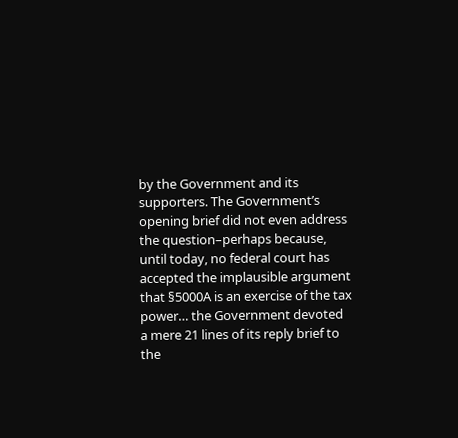by the Government and its supporters. The Government’s opening brief did not even address the question–perhaps because, until today, no federal court has accepted the implausible argument that §5000A is an exercise of the tax power… the Government devoted a mere 21 lines of its reply brief to the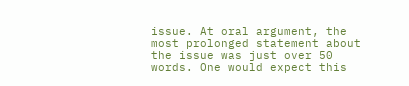issue. At oral argument, the most prolonged statement about the issue was just over 50 words. One would expect this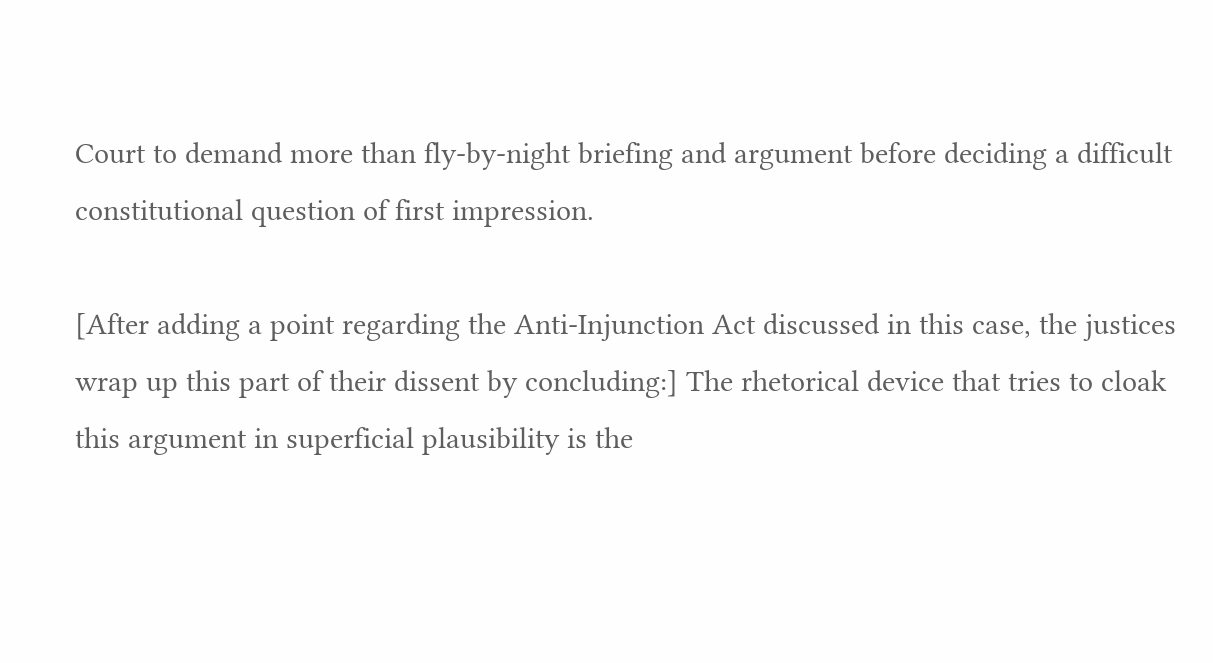Court to demand more than fly-by-night briefing and argument before deciding a difficult constitutional question of first impression.

[After adding a point regarding the Anti-Injunction Act discussed in this case, the justices wrap up this part of their dissent by concluding:] The rhetorical device that tries to cloak this argument in superficial plausibility is the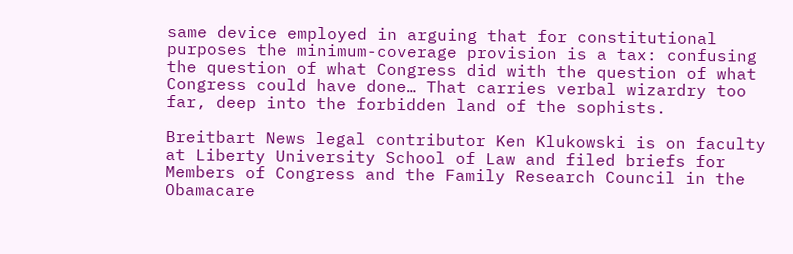same device employed in arguing that for constitutional purposes the minimum-coverage provision is a tax: confusing the question of what Congress did with the question of what Congress could have done… That carries verbal wizardry too far, deep into the forbidden land of the sophists.

Breitbart News legal contributor Ken Klukowski is on faculty at Liberty University School of Law and filed briefs for Members of Congress and the Family Research Council in the Obamacare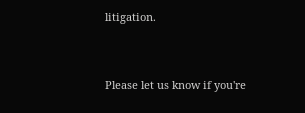litigation.


Please let us know if you're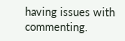having issues with commenting.